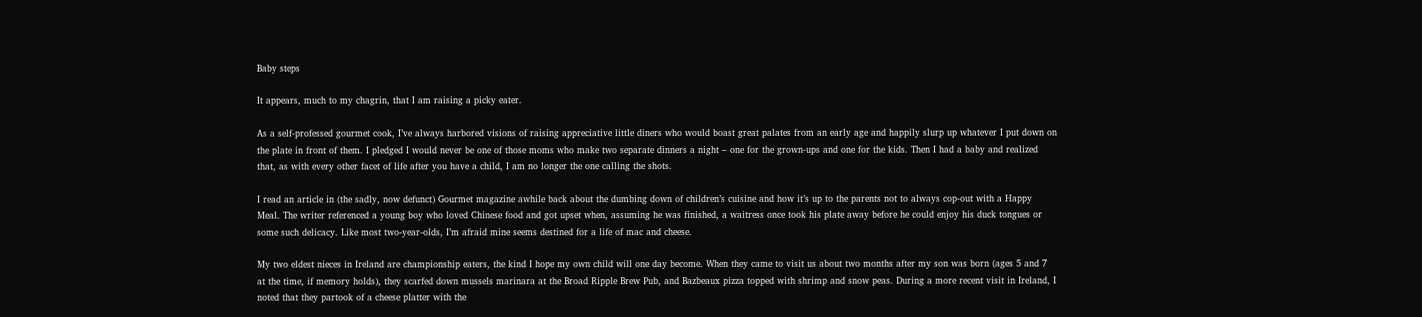Baby steps

It appears, much to my chagrin, that I am raising a picky eater.

As a self-professed gourmet cook, I’ve always harbored visions of raising appreciative little diners who would boast great palates from an early age and happily slurp up whatever I put down on the plate in front of them. I pledged I would never be one of those moms who make two separate dinners a night – one for the grown-ups and one for the kids. Then I had a baby and realized that, as with every other facet of life after you have a child, I am no longer the one calling the shots.

I read an article in (the sadly, now defunct) Gourmet magazine awhile back about the dumbing down of children’s cuisine and how it’s up to the parents not to always cop-out with a Happy Meal. The writer referenced a young boy who loved Chinese food and got upset when, assuming he was finished, a waitress once took his plate away before he could enjoy his duck tongues or some such delicacy. Like most two-year-olds, I’m afraid mine seems destined for a life of mac and cheese.

My two eldest nieces in Ireland are championship eaters, the kind I hope my own child will one day become. When they came to visit us about two months after my son was born (ages 5 and 7 at the time, if memory holds), they scarfed down mussels marinara at the Broad Ripple Brew Pub, and Bazbeaux pizza topped with shrimp and snow peas. During a more recent visit in Ireland, I noted that they partook of a cheese platter with the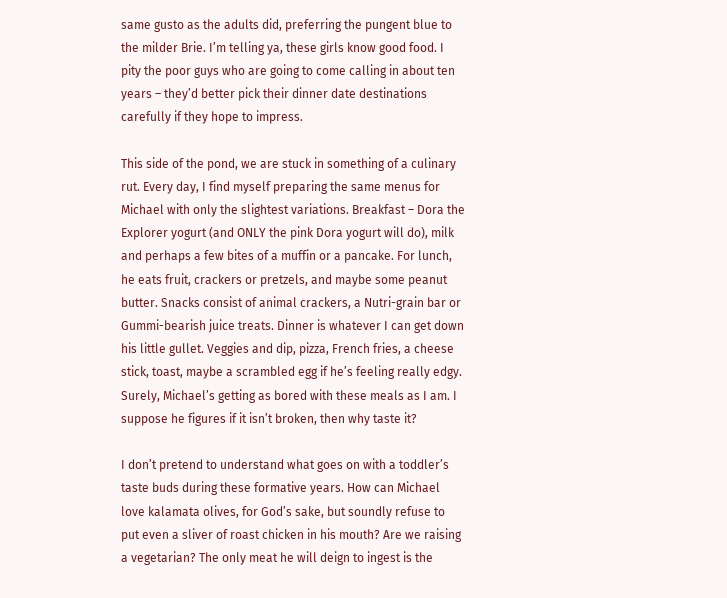same gusto as the adults did, preferring the pungent blue to the milder Brie. I’m telling ya, these girls know good food. I pity the poor guys who are going to come calling in about ten years – they’d better pick their dinner date destinations carefully if they hope to impress.

This side of the pond, we are stuck in something of a culinary rut. Every day, I find myself preparing the same menus for Michael with only the slightest variations. Breakfast – Dora the Explorer yogurt (and ONLY the pink Dora yogurt will do), milk and perhaps a few bites of a muffin or a pancake. For lunch, he eats fruit, crackers or pretzels, and maybe some peanut butter. Snacks consist of animal crackers, a Nutri-grain bar or Gummi-bearish juice treats. Dinner is whatever I can get down his little gullet. Veggies and dip, pizza, French fries, a cheese stick, toast, maybe a scrambled egg if he’s feeling really edgy. Surely, Michael’s getting as bored with these meals as I am. I suppose he figures if it isn’t broken, then why taste it?

I don’t pretend to understand what goes on with a toddler’s taste buds during these formative years. How can Michael love kalamata olives, for God’s sake, but soundly refuse to put even a sliver of roast chicken in his mouth? Are we raising a vegetarian? The only meat he will deign to ingest is the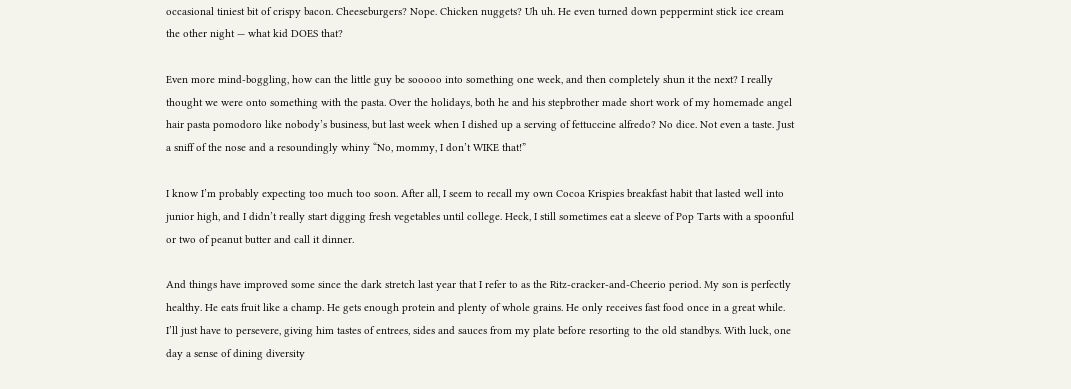occasional tiniest bit of crispy bacon. Cheeseburgers? Nope. Chicken nuggets? Uh uh. He even turned down peppermint stick ice cream the other night — what kid DOES that?

Even more mind-boggling, how can the little guy be sooooo into something one week, and then completely shun it the next? I really thought we were onto something with the pasta. Over the holidays, both he and his stepbrother made short work of my homemade angel hair pasta pomodoro like nobody’s business, but last week when I dished up a serving of fettuccine alfredo? No dice. Not even a taste. Just a sniff of the nose and a resoundingly whiny “No, mommy, I don’t WIKE that!”

I know I’m probably expecting too much too soon. After all, I seem to recall my own Cocoa Krispies breakfast habit that lasted well into junior high, and I didn’t really start digging fresh vegetables until college. Heck, I still sometimes eat a sleeve of Pop Tarts with a spoonful or two of peanut butter and call it dinner.

And things have improved some since the dark stretch last year that I refer to as the Ritz-cracker-and-Cheerio period. My son is perfectly healthy. He eats fruit like a champ. He gets enough protein and plenty of whole grains. He only receives fast food once in a great while. I’ll just have to persevere, giving him tastes of entrees, sides and sauces from my plate before resorting to the old standbys. With luck, one day a sense of dining diversity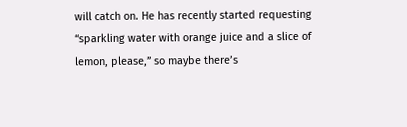will catch on. He has recently started requesting “sparkling water with orange juice and a slice of lemon, please,” so maybe there’s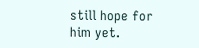still hope for him yet.